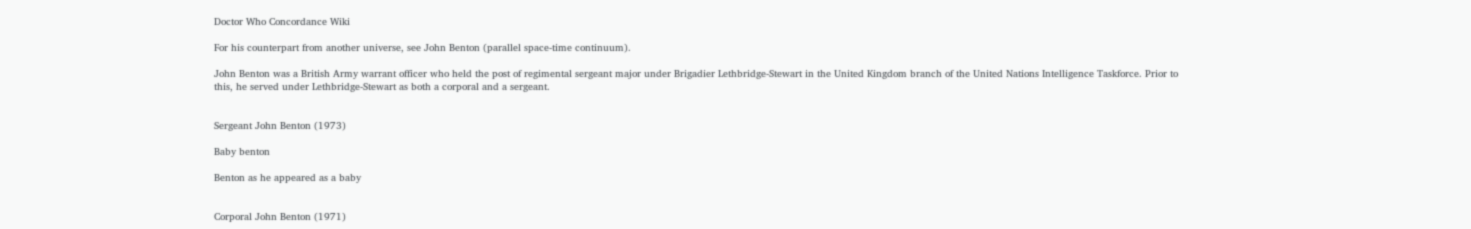Doctor Who Concordance Wiki

For his counterpart from another universe, see John Benton (parallel space-time continuum).

John Benton was a British Army warrant officer who held the post of regimental sergeant major under Brigadier Lethbridge-Stewart in the United Kingdom branch of the United Nations Intelligence Taskforce. Prior to this, he served under Lethbridge-Stewart as both a corporal and a sergeant.


Sergeant John Benton (1973)

Baby benton

Benton as he appeared as a baby


Corporal John Benton (1971)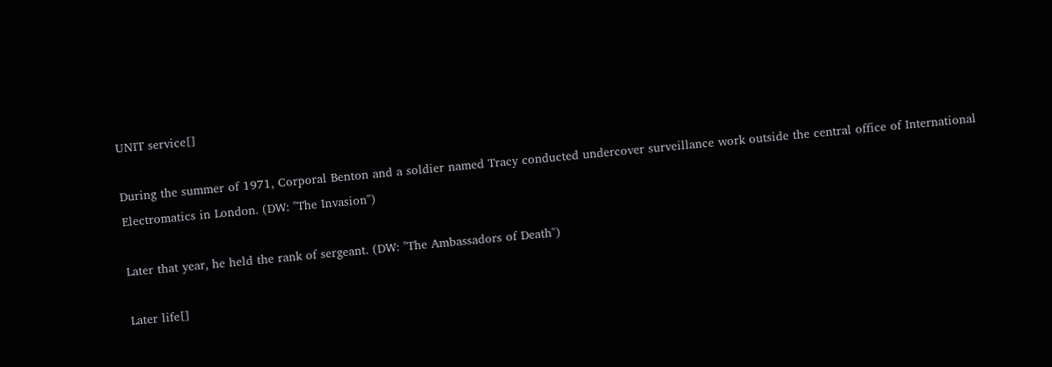UNIT service[]

During the summer of 1971, Corporal Benton and a soldier named Tracy conducted undercover surveillance work outside the central office of International Electromatics in London. (DW: "The Invasion")

Later that year, he held the rank of sergeant. (DW: "The Ambassadors of Death")

Later life[]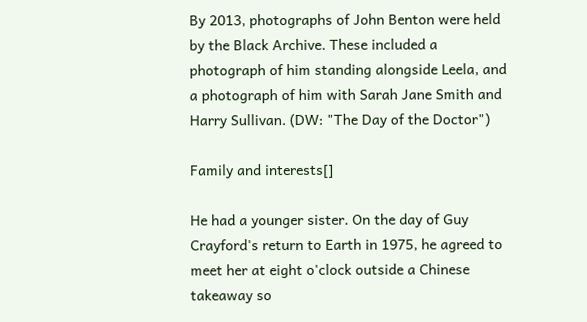By 2013, photographs of John Benton were held by the Black Archive. These included a photograph of him standing alongside Leela, and a photograph of him with Sarah Jane Smith and Harry Sullivan. (DW: "The Day of the Doctor")

Family and interests[]

He had a younger sister. On the day of Guy Crayford's return to Earth in 1975, he agreed to meet her at eight o'clock outside a Chinese takeaway so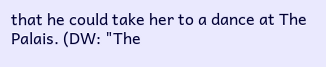that he could take her to a dance at The Palais. (DW: "The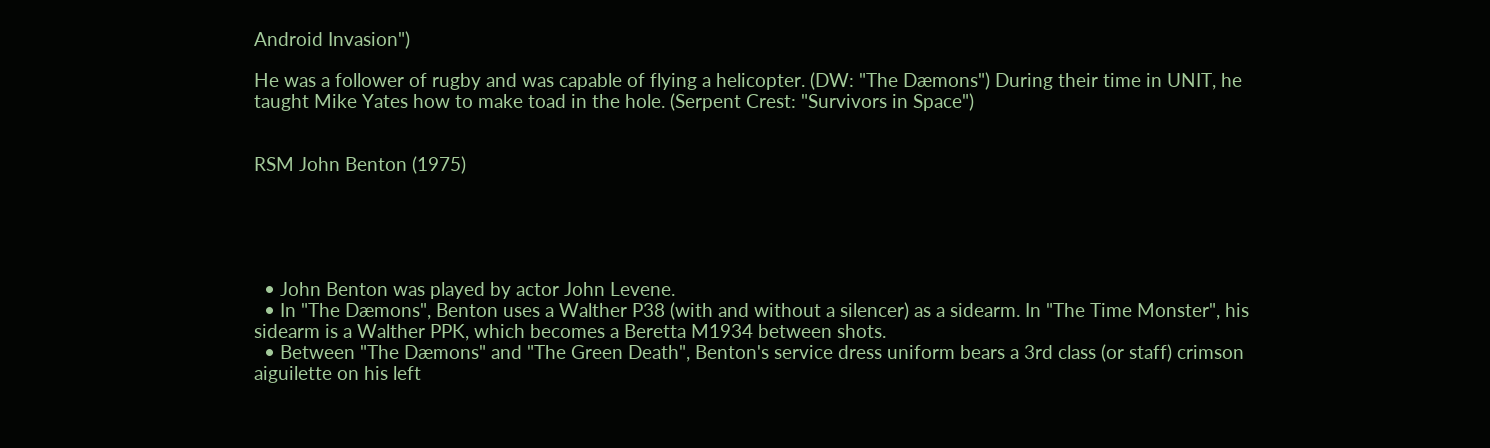Android Invasion")

He was a follower of rugby and was capable of flying a helicopter. (DW: "The Dæmons") During their time in UNIT, he taught Mike Yates how to make toad in the hole. (Serpent Crest: "Survivors in Space")


RSM John Benton (1975)





  • John Benton was played by actor John Levene.
  • In "The Dæmons", Benton uses a Walther P38 (with and without a silencer) as a sidearm. In "The Time Monster", his sidearm is a Walther PPK, which becomes a Beretta M1934 between shots.
  • Between "The Dæmons" and "The Green Death", Benton's service dress uniform bears a 3rd class (or staff) crimson aiguilette on his left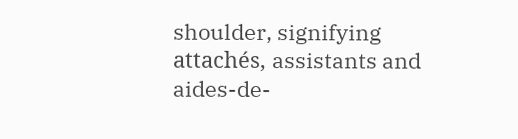shoulder, signifying attachés, assistants and aides-de-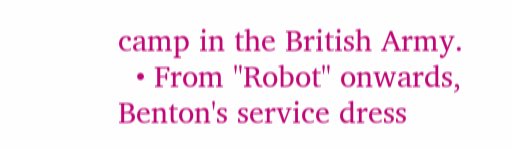camp in the British Army.
  • From "Robot" onwards, Benton's service dress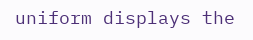uniform displays the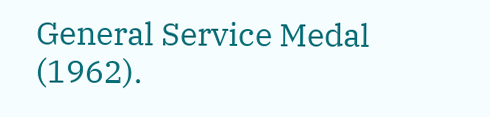General Service Medal (1962).